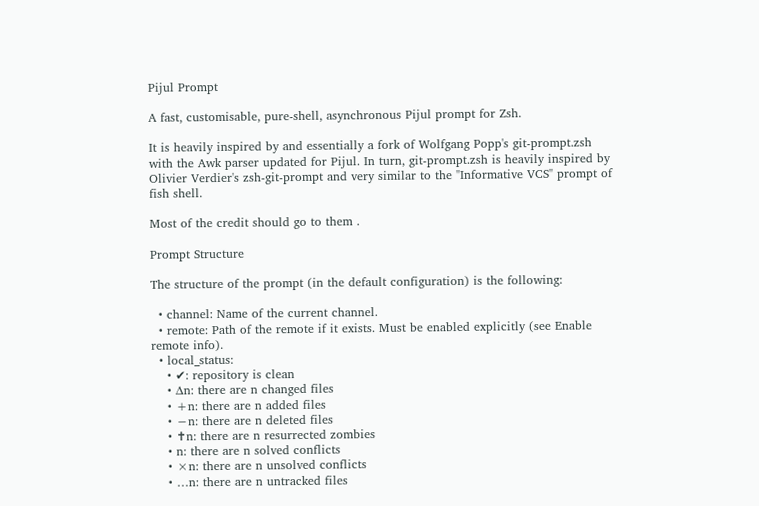Pijul Prompt

A fast, customisable, pure-shell, asynchronous Pijul prompt for Zsh.

It is heavily inspired by and essentially a fork of Wolfgang Popp's git-prompt.zsh with the Awk parser updated for Pijul. In turn, git-prompt.zsh is heavily inspired by Olivier Verdier's zsh-git-prompt and very similar to the "Informative VCS" prompt of fish shell.

Most of the credit should go to them .

Prompt Structure

The structure of the prompt (in the default configuration) is the following:

  • channel: Name of the current channel.
  • remote: Path of the remote if it exists. Must be enabled explicitly (see Enable remote info).
  • local_status:
    • ✔: repository is clean
    • ∆n: there are n changed files
    • +n: there are n added files
    • −n: there are n deleted files
    • ✝n: there are n resurrected zombies
    • n: there are n solved conflicts
    • ×n: there are n unsolved conflicts
    • …n: there are n untracked files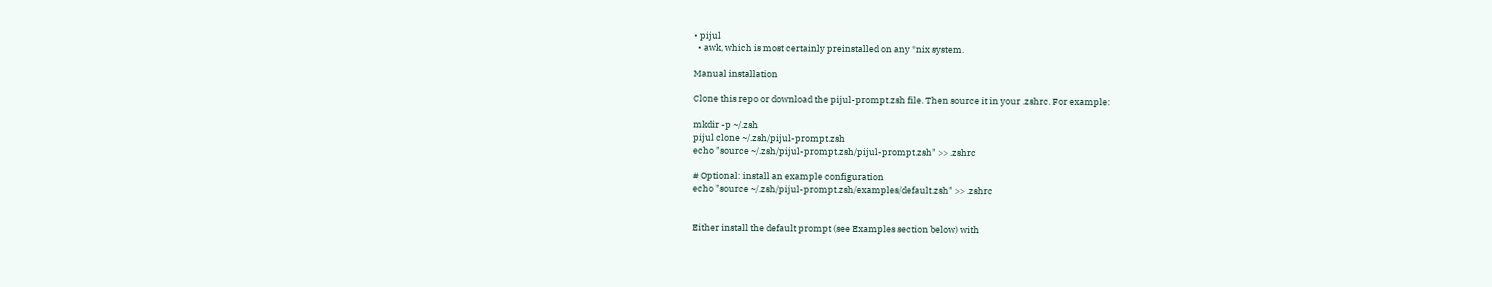• pijul
  • awk, which is most certainly preinstalled on any *nix system.

Manual installation

Clone this repo or download the pijul-prompt.zsh file. Then source it in your .zshrc. For example:

mkdir -p ~/.zsh
pijul clone ~/.zsh/pijul-prompt.zsh
echo "source ~/.zsh/pijul-prompt.zsh/pijul-prompt.zsh" >> .zshrc

# Optional: install an example configuration
echo "source ~/.zsh/pijul-prompt.zsh/examples/default.zsh" >> .zshrc


Either install the default prompt (see Examples section below) with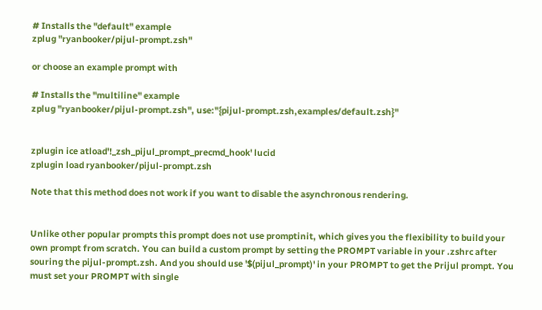# Installs the "default" example
zplug "ryanbooker/pijul-prompt.zsh"

or choose an example prompt with

# Installs the "multiline" example
zplug "ryanbooker/pijul-prompt.zsh", use:"{pijul-prompt.zsh,examples/default.zsh}"


zplugin ice atload'!_zsh_pijul_prompt_precmd_hook' lucid
zplugin load ryanbooker/pijul-prompt.zsh

Note that this method does not work if you want to disable the asynchronous rendering.


Unlike other popular prompts this prompt does not use promptinit, which gives you the flexibility to build your own prompt from scratch. You can build a custom prompt by setting the PROMPT variable in your .zshrc after souring the pijul-prompt.zsh. And you should use '$(pijul_prompt)' in your PROMPT to get the Prijul prompt. You must set your PROMPT with single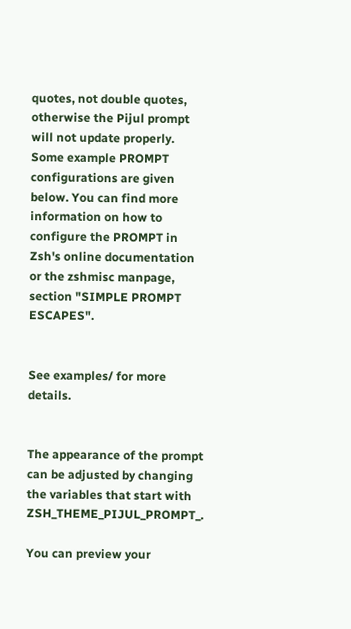quotes, not double quotes, otherwise the Pijul prompt will not update properly. Some example PROMPT configurations are given below. You can find more information on how to configure the PROMPT in Zsh's online documentation or the zshmisc manpage, section "SIMPLE PROMPT ESCAPES".


See examples/ for more details.


The appearance of the prompt can be adjusted by changing the variables that start with ZSH_THEME_PIJUL_PROMPT_.

You can preview your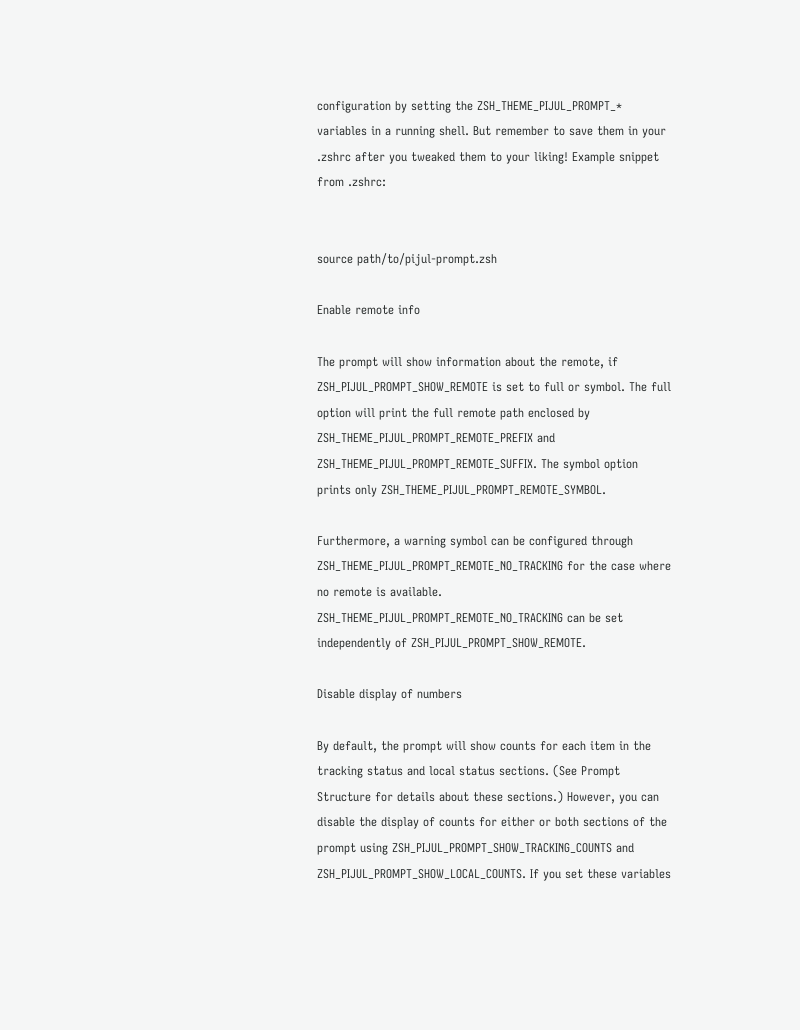configuration by setting the ZSH_THEME_PIJUL_PROMPT_* variables in a running shell. But remember to save them in your .zshrc after you tweaked them to your liking! Example snippet from .zshrc:


source path/to/pijul-prompt.zsh

Enable remote info

The prompt will show information about the remote, if ZSH_PIJUL_PROMPT_SHOW_REMOTE is set to full or symbol. The full option will print the full remote path enclosed by ZSH_THEME_PIJUL_PROMPT_REMOTE_PREFIX and ZSH_THEME_PIJUL_PROMPT_REMOTE_SUFFIX. The symbol option prints only ZSH_THEME_PIJUL_PROMPT_REMOTE_SYMBOL.

Furthermore, a warning symbol can be configured through ZSH_THEME_PIJUL_PROMPT_REMOTE_NO_TRACKING for the case where no remote is available. ZSH_THEME_PIJUL_PROMPT_REMOTE_NO_TRACKING can be set independently of ZSH_PIJUL_PROMPT_SHOW_REMOTE.

Disable display of numbers

By default, the prompt will show counts for each item in the tracking status and local status sections. (See Prompt Structure for details about these sections.) However, you can disable the display of counts for either or both sections of the prompt using ZSH_PIJUL_PROMPT_SHOW_TRACKING_COUNTS and ZSH_PIJUL_PROMPT_SHOW_LOCAL_COUNTS. If you set these variables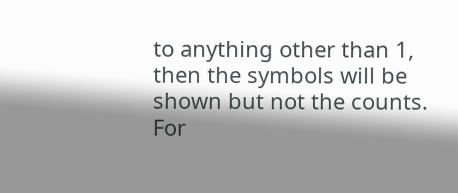to anything other than 1, then the symbols will be shown but not the counts. For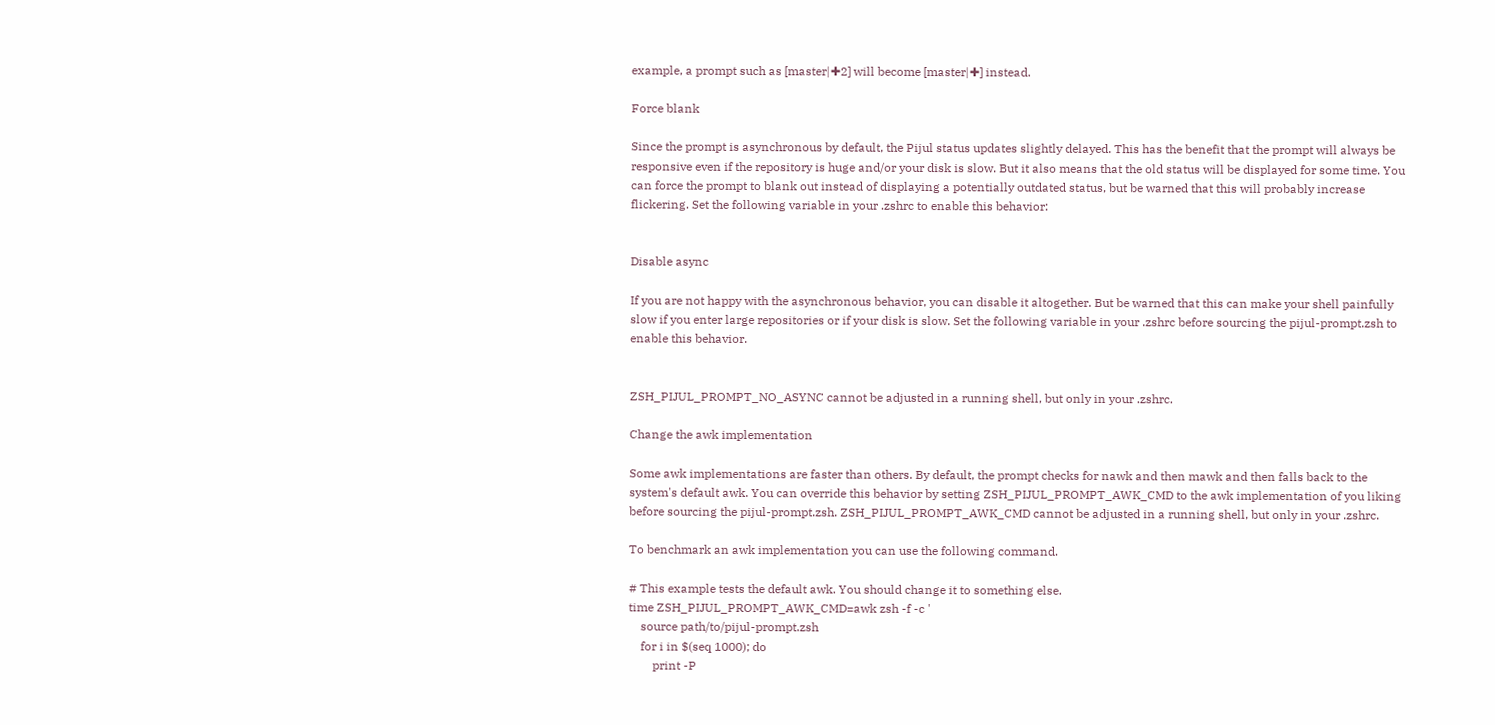example, a prompt such as [master|✚2] will become [master|✚] instead.

Force blank

Since the prompt is asynchronous by default, the Pijul status updates slightly delayed. This has the benefit that the prompt will always be responsive even if the repository is huge and/or your disk is slow. But it also means that the old status will be displayed for some time. You can force the prompt to blank out instead of displaying a potentially outdated status, but be warned that this will probably increase flickering. Set the following variable in your .zshrc to enable this behavior:


Disable async

If you are not happy with the asynchronous behavior, you can disable it altogether. But be warned that this can make your shell painfully slow if you enter large repositories or if your disk is slow. Set the following variable in your .zshrc before sourcing the pijul-prompt.zsh to enable this behavior.


ZSH_PIJUL_PROMPT_NO_ASYNC cannot be adjusted in a running shell, but only in your .zshrc.

Change the awk implementation

Some awk implementations are faster than others. By default, the prompt checks for nawk and then mawk and then falls back to the system's default awk. You can override this behavior by setting ZSH_PIJUL_PROMPT_AWK_CMD to the awk implementation of you liking before sourcing the pijul-prompt.zsh. ZSH_PIJUL_PROMPT_AWK_CMD cannot be adjusted in a running shell, but only in your .zshrc.

To benchmark an awk implementation you can use the following command.

# This example tests the default awk. You should change it to something else.
time ZSH_PIJUL_PROMPT_AWK_CMD=awk zsh -f -c '
    source path/to/pijul-prompt.zsh
    for i in $(seq 1000); do
        print -P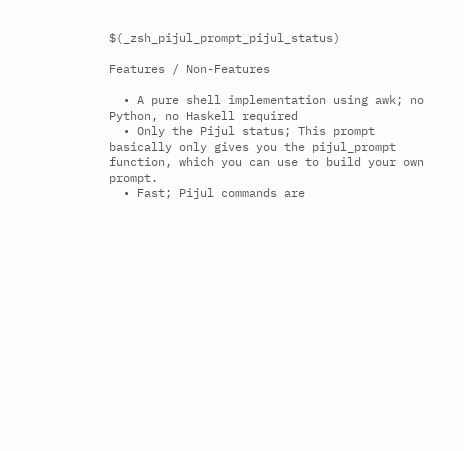$(_zsh_pijul_prompt_pijul_status)

Features / Non-Features

  • A pure shell implementation using awk; no Python, no Haskell required
  • Only the Pijul status; This prompt basically only gives you the pijul_prompt function, which you can use to build your own prompt.
  • Fast; Pijul commands are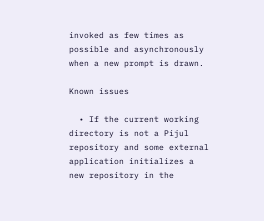invoked as few times as possible and asynchronously when a new prompt is drawn.

Known issues

  • If the current working directory is not a Pijul repository and some external application initializes a new repository in the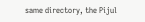same directory, the Pijul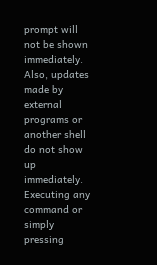prompt will not be shown immediately. Also, updates made by external programs or another shell do not show up immediately. Executing any command or simply pressing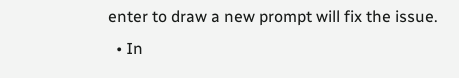enter to draw a new prompt will fix the issue.
  • In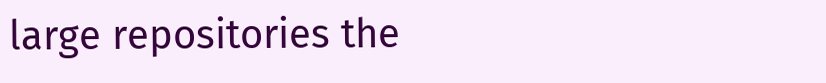large repositories the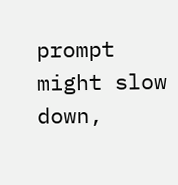prompt might slow down,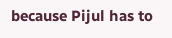because Pijul has to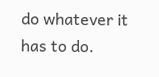do whatever it has to do.